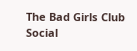The Bad Girls Club Social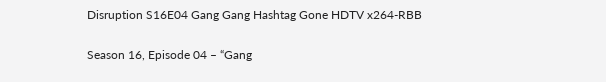Disruption S16E04 Gang Gang Hashtag Gone HDTV x264-RBB

Season 16, Episode 04 – “Gang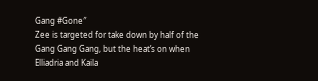Gang #Gone″
Zee is targeted for take down by half of the Gang Gang Gang, but the heat’s on when Elliadria and Kaila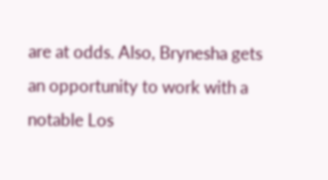are at odds. Also, Brynesha gets an opportunity to work with a notable Los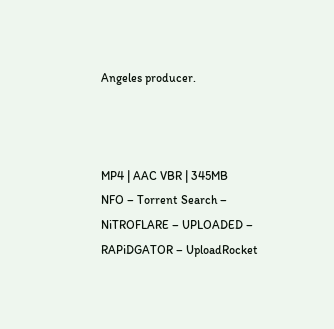Angeles producer.



MP4 | AAC VBR | 345MB
NFO – Torrent Search – NiTROFLARE – UPLOADED – RAPiDGATOR – UploadRocket